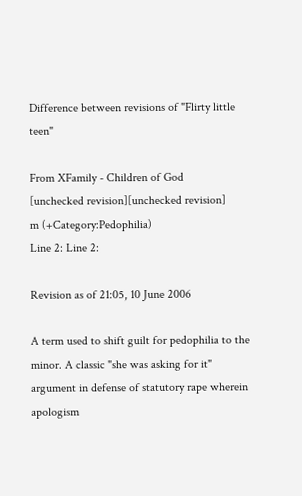Difference between revisions of "Flirty little teen"

From XFamily - Children of God
[unchecked revision][unchecked revision]
m (+Category:Pedophilia)
Line 2: Line 2:

Revision as of 21:05, 10 June 2006

A term used to shift guilt for pedophilia to the minor. A classic "she was asking for it" argument in defense of statutory rape wherein apologism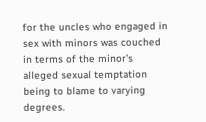for the uncles who engaged in sex with minors was couched in terms of the minor's alleged sexual temptation being to blame to varying degrees.